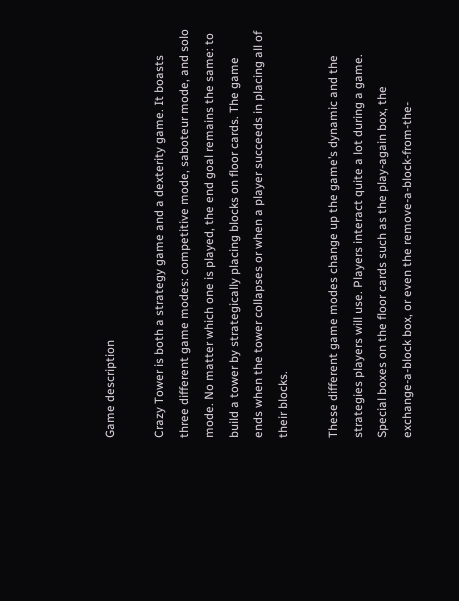Game description

Crazy Tower is both a strategy game and a dexterity game. It boasts three different game modes: competitive mode, saboteur mode, and solo mode. No matter which one is played, the end goal remains the same: to build a tower by strategically placing blocks on floor cards. The game ends when the tower collapses or when a player succeeds in placing all of their blocks.

These different game modes change up the game’s dynamic and the strategies players will use. Players interact quite a lot during a game. Special boxes on the floor cards such as the play-again box, the exchange-a-block box, or even the remove-a-block-from-the-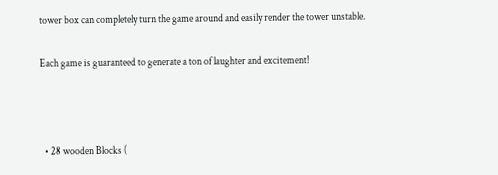tower box can completely turn the game around and easily render the tower unstable.

Each game is guaranteed to generate a ton of laughter and excitement!



  • 28 wooden Blocks (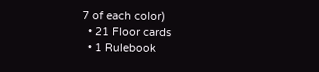7 of each color)
  • 21 Floor cards
  • 1 Rulebook